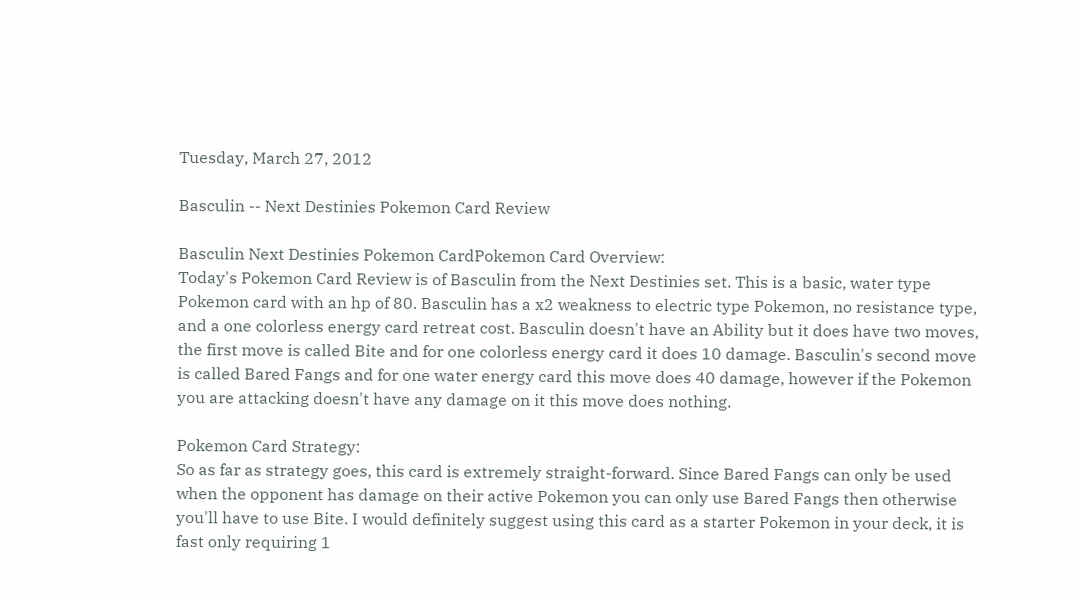Tuesday, March 27, 2012

Basculin -- Next Destinies Pokemon Card Review

Basculin Next Destinies Pokemon CardPokemon Card Overview:
Today's Pokemon Card Review is of Basculin from the Next Destinies set. This is a basic, water type Pokemon card with an hp of 80. Basculin has a x2 weakness to electric type Pokemon, no resistance type, and a one colorless energy card retreat cost. Basculin doesn't have an Ability but it does have two moves, the first move is called Bite and for one colorless energy card it does 10 damage. Basculin's second move is called Bared Fangs and for one water energy card this move does 40 damage, however if the Pokemon you are attacking doesn't have any damage on it this move does nothing.

Pokemon Card Strategy:
So as far as strategy goes, this card is extremely straight-forward. Since Bared Fangs can only be used when the opponent has damage on their active Pokemon you can only use Bared Fangs then otherwise you'll have to use Bite. I would definitely suggest using this card as a starter Pokemon in your deck, it is fast only requiring 1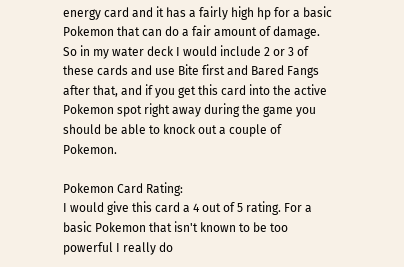energy card and it has a fairly high hp for a basic Pokemon that can do a fair amount of damage. So in my water deck I would include 2 or 3 of these cards and use Bite first and Bared Fangs after that, and if you get this card into the active Pokemon spot right away during the game you should be able to knock out a couple of Pokemon.

Pokemon Card Rating:
I would give this card a 4 out of 5 rating. For a basic Pokemon that isn't known to be too powerful I really do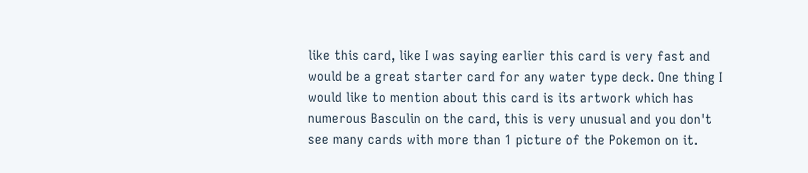like this card, like I was saying earlier this card is very fast and would be a great starter card for any water type deck. One thing I would like to mention about this card is its artwork which has numerous Basculin on the card, this is very unusual and you don't see many cards with more than 1 picture of the Pokemon on it.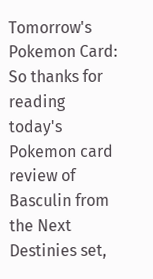Tomorrow's Pokemon Card:
So thanks for reading today's Pokemon card review of Basculin from the Next Destinies set,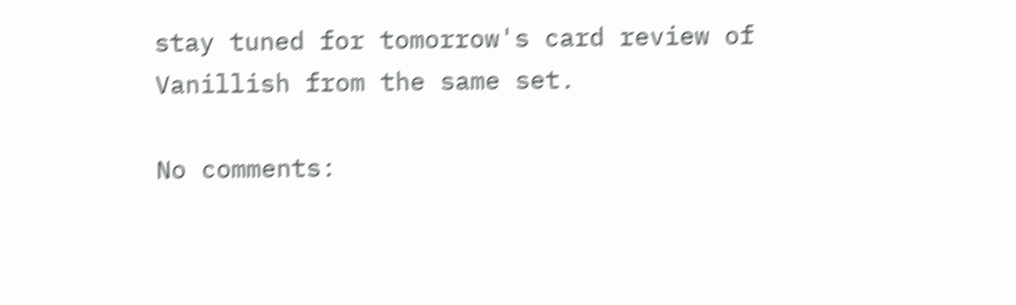stay tuned for tomorrow's card review of Vanillish from the same set.

No comments: